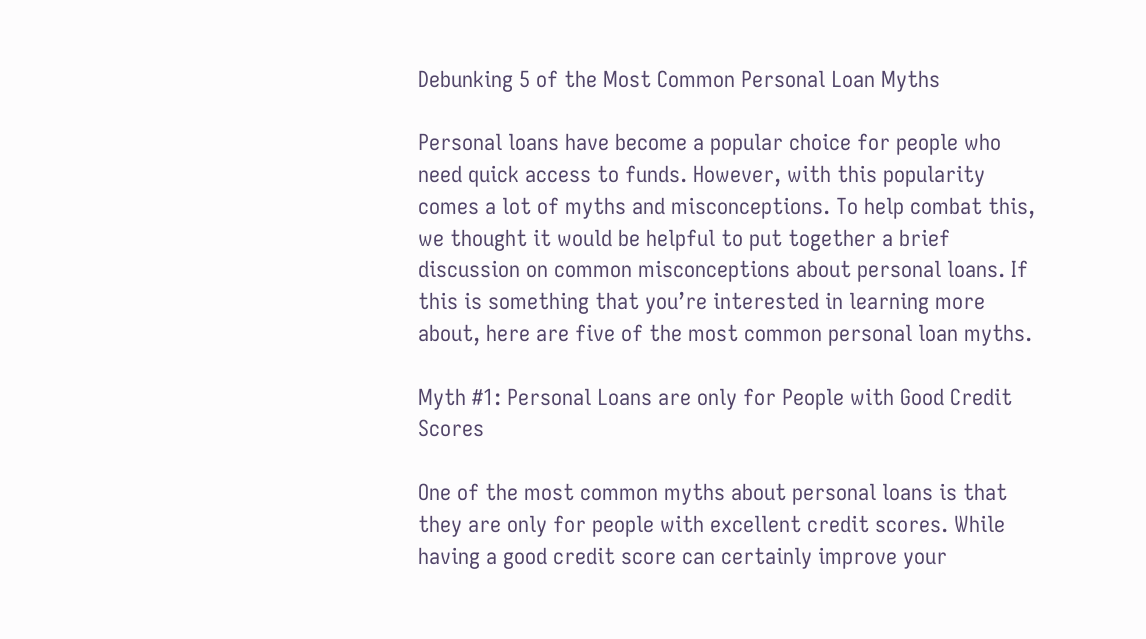Debunking 5 of the Most Common Personal Loan Myths

Personal loans have become a popular choice for people who need quick access to funds. However, with this popularity comes a lot of myths and misconceptions. To help combat this, we thought it would be helpful to put together a brief discussion on common misconceptions about personal loans. If this is something that you’re interested in learning more about, here are five of the most common personal loan myths.

Myth #1: Personal Loans are only for People with Good Credit Scores

One of the most common myths about personal loans is that they are only for people with excellent credit scores. While having a good credit score can certainly improve your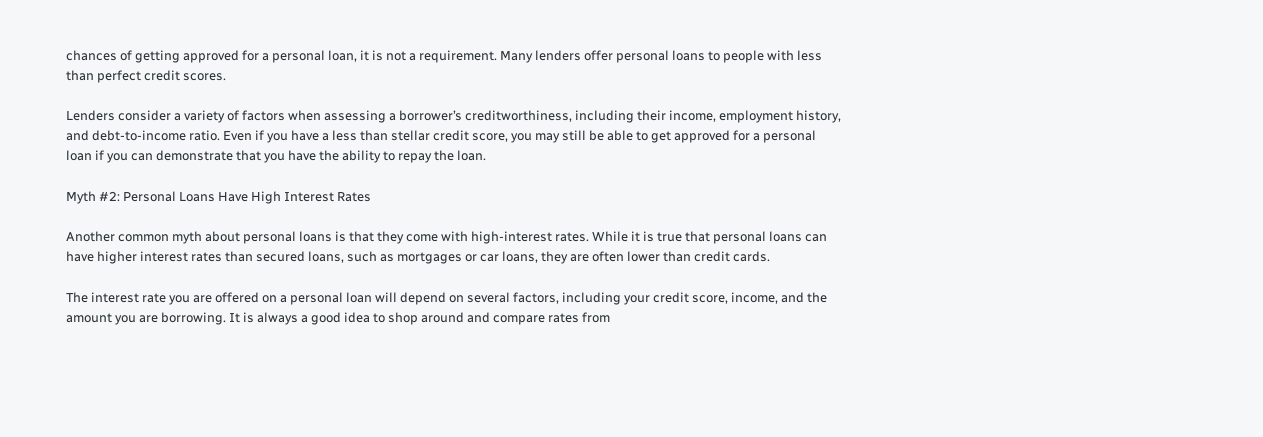chances of getting approved for a personal loan, it is not a requirement. Many lenders offer personal loans to people with less than perfect credit scores.

Lenders consider a variety of factors when assessing a borrower’s creditworthiness, including their income, employment history, and debt-to-income ratio. Even if you have a less than stellar credit score, you may still be able to get approved for a personal loan if you can demonstrate that you have the ability to repay the loan.

Myth #2: Personal Loans Have High Interest Rates

Another common myth about personal loans is that they come with high-interest rates. While it is true that personal loans can have higher interest rates than secured loans, such as mortgages or car loans, they are often lower than credit cards.

The interest rate you are offered on a personal loan will depend on several factors, including your credit score, income, and the amount you are borrowing. It is always a good idea to shop around and compare rates from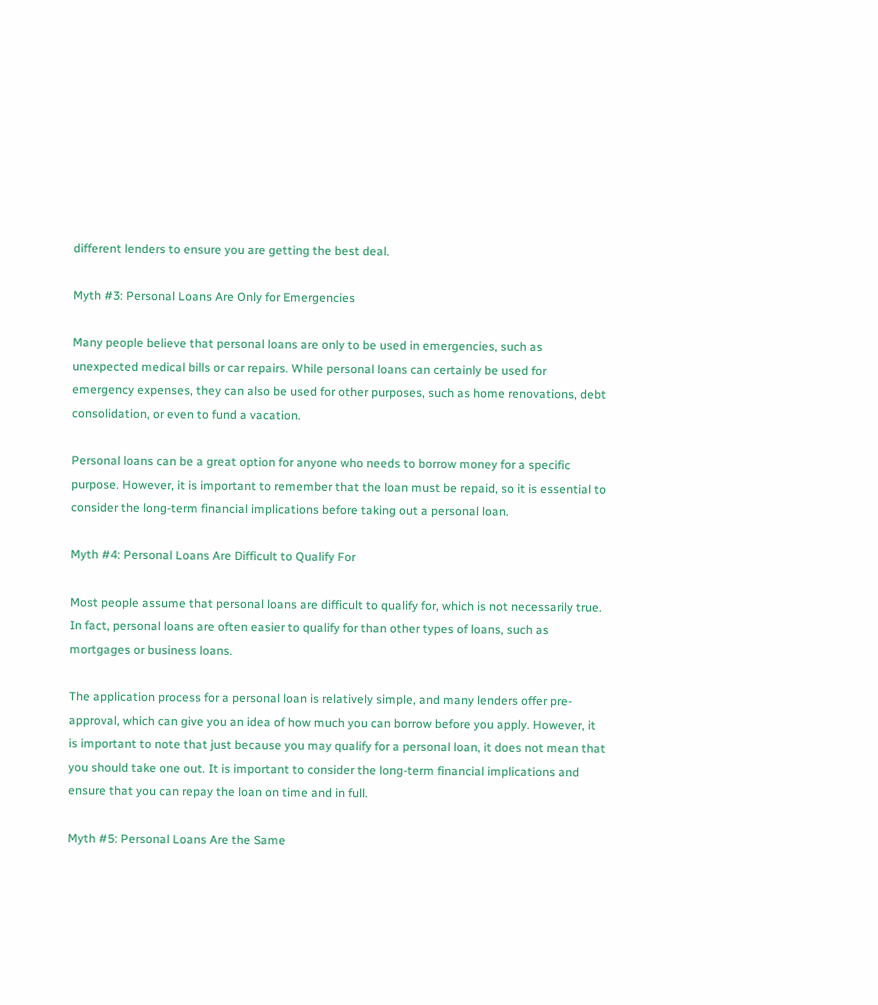different lenders to ensure you are getting the best deal.

Myth #3: Personal Loans Are Only for Emergencies

Many people believe that personal loans are only to be used in emergencies, such as unexpected medical bills or car repairs. While personal loans can certainly be used for emergency expenses, they can also be used for other purposes, such as home renovations, debt consolidation, or even to fund a vacation.

Personal loans can be a great option for anyone who needs to borrow money for a specific purpose. However, it is important to remember that the loan must be repaid, so it is essential to consider the long-term financial implications before taking out a personal loan.

Myth #4: Personal Loans Are Difficult to Qualify For

Most people assume that personal loans are difficult to qualify for, which is not necessarily true. In fact, personal loans are often easier to qualify for than other types of loans, such as mortgages or business loans.

The application process for a personal loan is relatively simple, and many lenders offer pre-approval, which can give you an idea of how much you can borrow before you apply. However, it is important to note that just because you may qualify for a personal loan, it does not mean that you should take one out. It is important to consider the long-term financial implications and ensure that you can repay the loan on time and in full.

Myth #5: Personal Loans Are the Same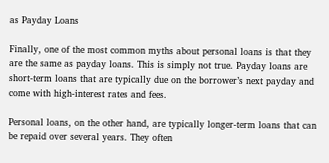as Payday Loans

Finally, one of the most common myths about personal loans is that they are the same as payday loans. This is simply not true. Payday loans are short-term loans that are typically due on the borrower’s next payday and come with high-interest rates and fees.

Personal loans, on the other hand, are typically longer-term loans that can be repaid over several years. They often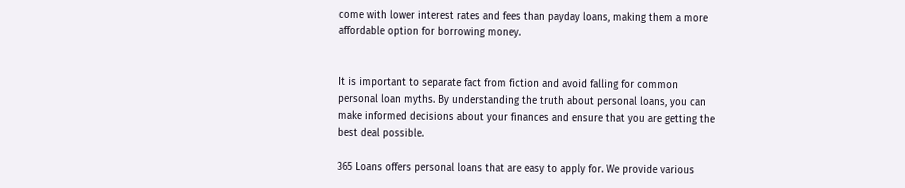come with lower interest rates and fees than payday loans, making them a more affordable option for borrowing money.


It is important to separate fact from fiction and avoid falling for common personal loan myths. By understanding the truth about personal loans, you can make informed decisions about your finances and ensure that you are getting the best deal possible.

365 Loans offers personal loans that are easy to apply for. We provide various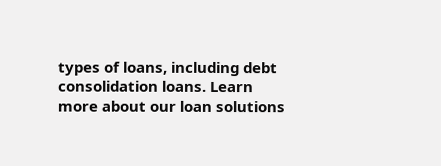types of loans, including debt consolidation loans. Learn more about our loan solutions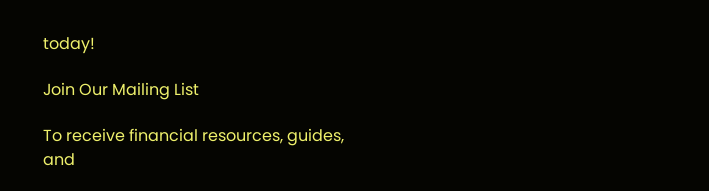today!

Join Our Mailing List

To receive financial resources, guides, and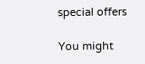special offers

You might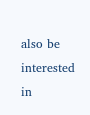also be interested in